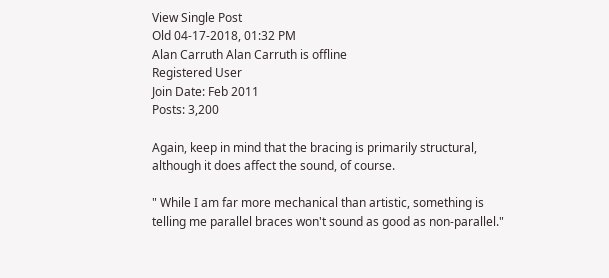View Single Post
Old 04-17-2018, 01:32 PM
Alan Carruth Alan Carruth is offline
Registered User
Join Date: Feb 2011
Posts: 3,200

Again, keep in mind that the bracing is primarily structural, although it does affect the sound, of course.

" While I am far more mechanical than artistic, something is telling me parallel braces won't sound as good as non-parallel."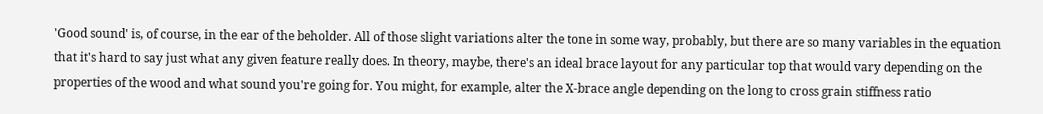'Good sound' is, of course, in the ear of the beholder. All of those slight variations alter the tone in some way, probably, but there are so many variables in the equation that it's hard to say just what any given feature really does. In theory, maybe, there's an ideal brace layout for any particular top that would vary depending on the properties of the wood and what sound you're going for. You might, for example, alter the X-brace angle depending on the long to cross grain stiffness ratio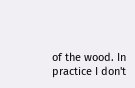of the wood. In practice I don't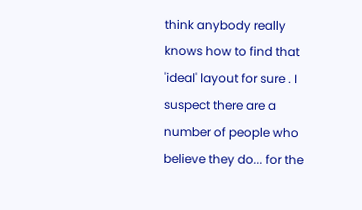think anybody really knows how to find that 'ideal' layout for sure . I suspect there are a number of people who believe they do... for the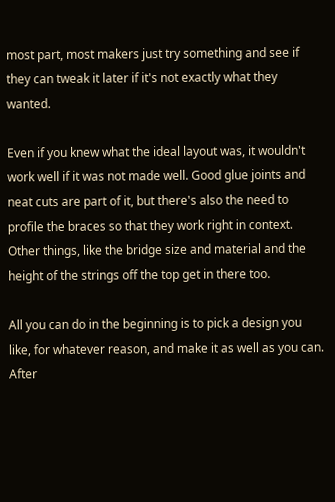most part, most makers just try something and see if they can tweak it later if it's not exactly what they wanted.

Even if you knew what the ideal layout was, it wouldn't work well if it was not made well. Good glue joints and neat cuts are part of it, but there's also the need to profile the braces so that they work right in context. Other things, like the bridge size and material and the height of the strings off the top get in there too.

All you can do in the beginning is to pick a design you like, for whatever reason, and make it as well as you can. After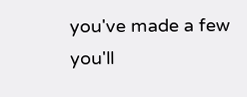you've made a few you'll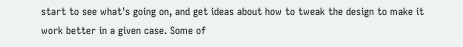start to see what's going on, and get ideas about how to tweak the design to make it work better in a given case. Some of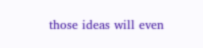those ideas will even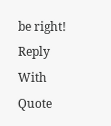be right!
Reply With Quote